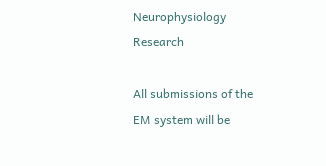Neurophysiology Research

All submissions of the EM system will be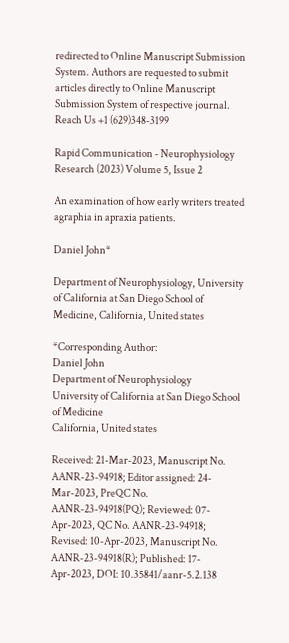redirected to Online Manuscript Submission System. Authors are requested to submit articles directly to Online Manuscript Submission System of respective journal.
Reach Us +1 (629)348-3199

Rapid Communication - Neurophysiology Research (2023) Volume 5, Issue 2

An examination of how early writers treated agraphia in apraxia patients.

Daniel John*

Department of Neurophysiology, University of California at San Diego School of Medicine, California, United states

*Corresponding Author:
Daniel John
Department of Neurophysiology
University of California at San Diego School of Medicine
California, United states

Received: 21-Mar-2023, Manuscript No. AANR-23-94918; Editor assigned: 24-Mar-2023, PreQC No. AANR-23-94918(PQ); Reviewed: 07-Apr-2023, QC No. AANR-23-94918; Revised: 10-Apr-2023, Manuscript No. AANR-23-94918(R); Published: 17-Apr-2023, DOI: 10.35841/aanr-5.2.138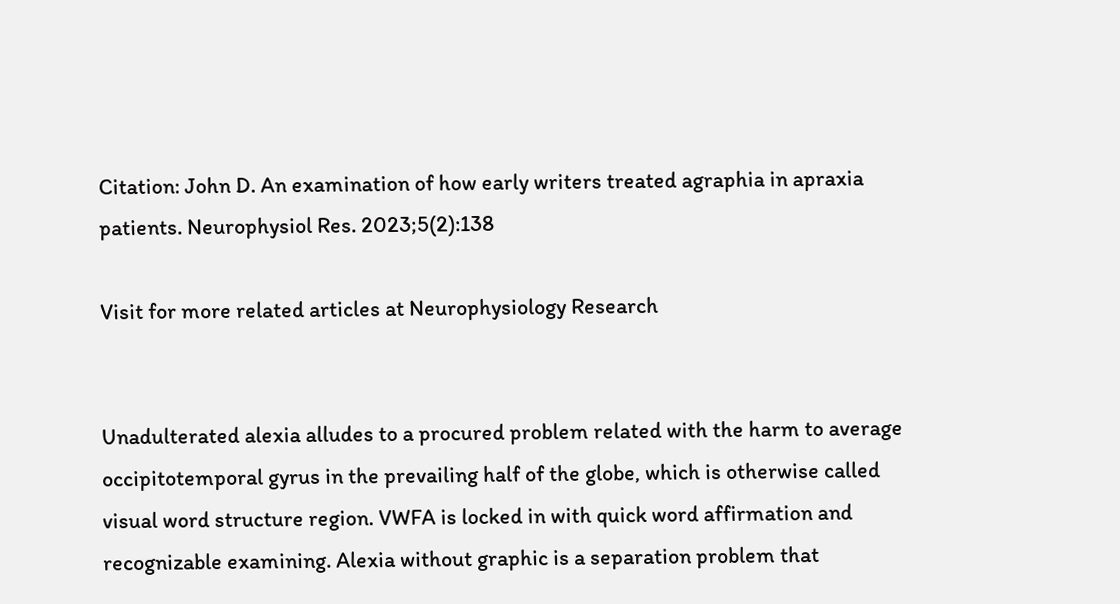Citation: John D. An examination of how early writers treated agraphia in apraxia patients. Neurophysiol Res. 2023;5(2):138

Visit for more related articles at Neurophysiology Research


Unadulterated alexia alludes to a procured problem related with the harm to average occipitotemporal gyrus in the prevailing half of the globe, which is otherwise called visual word structure region. VWFA is locked in with quick word affirmation and recognizable examining. Alexia without graphic is a separation problem that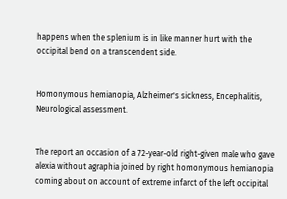happens when the splenium is in like manner hurt with the occipital bend on a transcendent side.


Homonymous hemianopia, Alzheimer's sickness, Encephalitis, Neurological assessment.


The report an occasion of a 72-year-old right-given male who gave alexia without agraphia joined by right homonymous hemianopia coming about on account of extreme infarct of the left occipital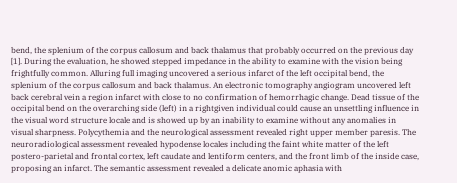bend, the splenium of the corpus callosum and back thalamus that probably occurred on the previous day [1]. During the evaluation, he showed stepped impedance in the ability to examine with the vision being frightfully common. Alluring full imaging uncovered a serious infarct of the left occipital bend, the splenium of the corpus callosum and back thalamus. An electronic tomography angiogram uncovered left back cerebral vein a region infarct with close to no confirmation of hemorrhagic change. Dead tissue of the occipital bend on the overarching side (left) in a rightgiven individual could cause an unsettling influence in the visual word structure locale and is showed up by an inability to examine without any anomalies in visual sharpness. Polycythemia and the neurological assessment revealed right upper member paresis. The neuroradiological assessment revealed hypodense locales including the faint white matter of the left postero-parietal and frontal cortex, left caudate and lentiform centers, and the front limb of the inside case, proposing an infarct. The semantic assessment revealed a delicate anomic aphasia with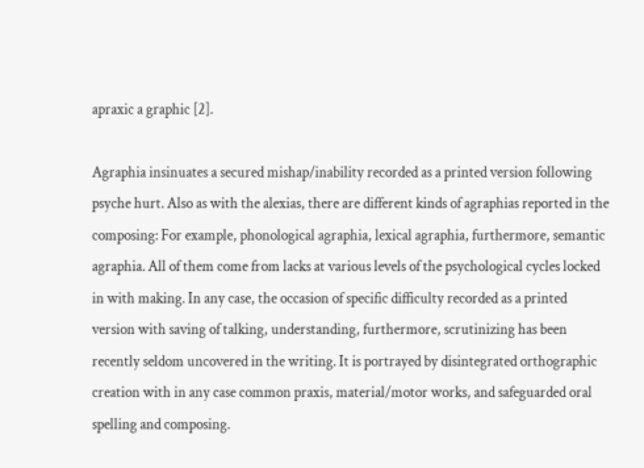apraxic a graphic [2].

Agraphia insinuates a secured mishap/inability recorded as a printed version following psyche hurt. Also as with the alexias, there are different kinds of agraphias reported in the composing: For example, phonological agraphia, lexical agraphia, furthermore, semantic agraphia. All of them come from lacks at various levels of the psychological cycles locked in with making. In any case, the occasion of specific difficulty recorded as a printed version with saving of talking, understanding, furthermore, scrutinizing has been recently seldom uncovered in the writing. It is portrayed by disintegrated orthographic creation with in any case common praxis, material/motor works, and safeguarded oral spelling and composing.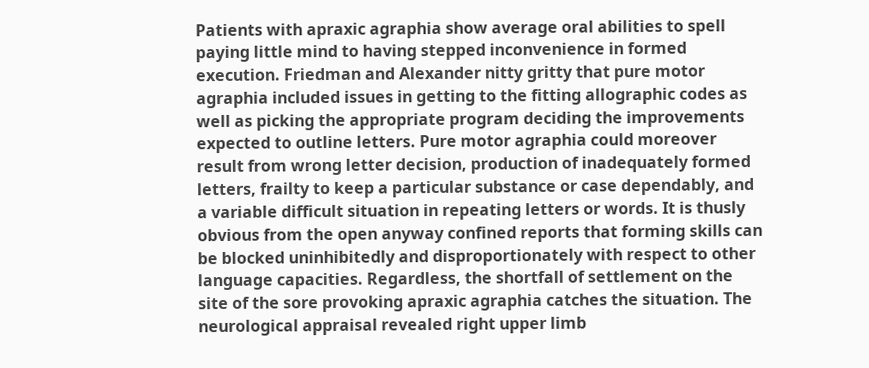Patients with apraxic agraphia show average oral abilities to spell paying little mind to having stepped inconvenience in formed execution. Friedman and Alexander nitty gritty that pure motor agraphia included issues in getting to the fitting allographic codes as well as picking the appropriate program deciding the improvements expected to outline letters. Pure motor agraphia could moreover result from wrong letter decision, production of inadequately formed letters, frailty to keep a particular substance or case dependably, and a variable difficult situation in repeating letters or words. It is thusly obvious from the open anyway confined reports that forming skills can be blocked uninhibitedly and disproportionately with respect to other language capacities. Regardless, the shortfall of settlement on the site of the sore provoking apraxic agraphia catches the situation. The neurological appraisal revealed right upper limb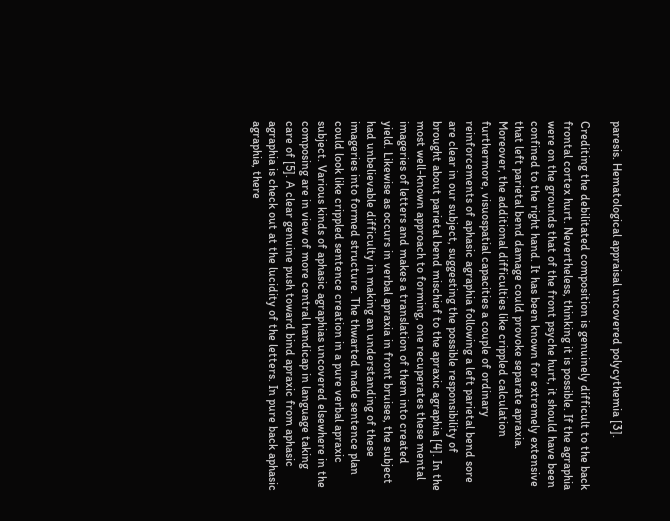paresis. Hematological appraisal uncovered polycythemia [3].

Crediting the debilitated composition is genuinely difficult to the back frontal cortex hurt. Nevertheless, thinking it is possible. If the agraphia were on the grounds that of the front psyche hurt, it should have been confined to the right hand. It has been known for extremely extensive that left parietal bend damage could provoke separate apraxia. Moreover, the additional difficulties like crippled calculation furthermore, visuospatial capacities a couple of ordinary reinforcements of aphasic agraphia following a left parietal bend sore are clear in our subject, suggesting the possible responsibility of brought about parietal bend mischief to the apraxic agraphia [4]. In the most well-known approach to forming, one recuperates these mental imageries of letters and makes a translation of them into created yield. Likewise as occurs in verbal apraxia in front bruises, the subject had unbelievable difficulty in making an understanding of these imageries into formed structure. The thwarted made sentence plan could look like crippled sentence creation in a pure verbal apraxic subject. Various kinds of aphasic agraphias uncovered elsewhere in the composing are in view of more central handicap in language taking care of [5]. A clear genuine push toward bind apraxic from aphasic agraphia is check out at the lucidity of the letters. In pure back aphasic agraphia, there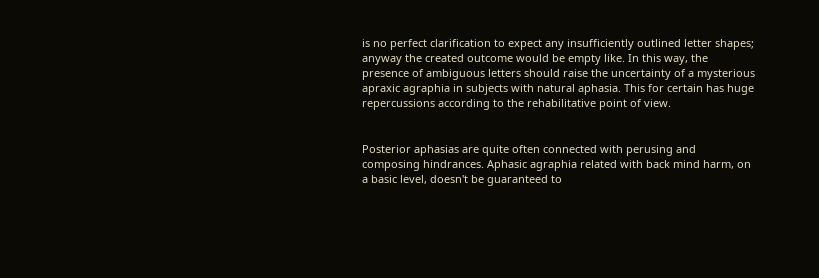is no perfect clarification to expect any insufficiently outlined letter shapes; anyway the created outcome would be empty like. In this way, the presence of ambiguous letters should raise the uncertainty of a mysterious apraxic agraphia in subjects with natural aphasia. This for certain has huge repercussions according to the rehabilitative point of view.


Posterior aphasias are quite often connected with perusing and composing hindrances. Aphasic agraphia related with back mind harm, on a basic level, doesn't be guaranteed to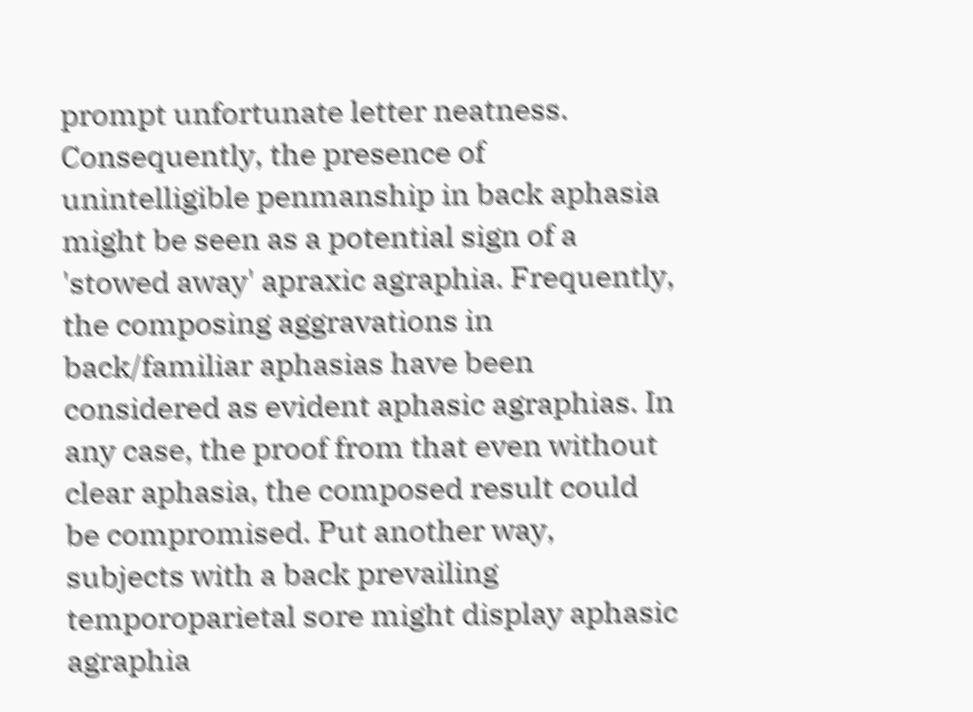prompt unfortunate letter neatness. Consequently, the presence of unintelligible penmanship in back aphasia might be seen as a potential sign of a 'stowed away' apraxic agraphia. Frequently, the composing aggravations in back/familiar aphasias have been considered as evident aphasic agraphias. In any case, the proof from that even without clear aphasia, the composed result could be compromised. Put another way, subjects with a back prevailing temporoparietal sore might display aphasic agraphia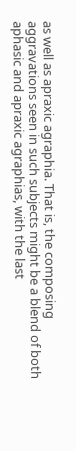as well as apraxic agraphia. That is, the composing aggravations seen in such subjects might be a blend of both aphasic and apraxic agraphias, with the last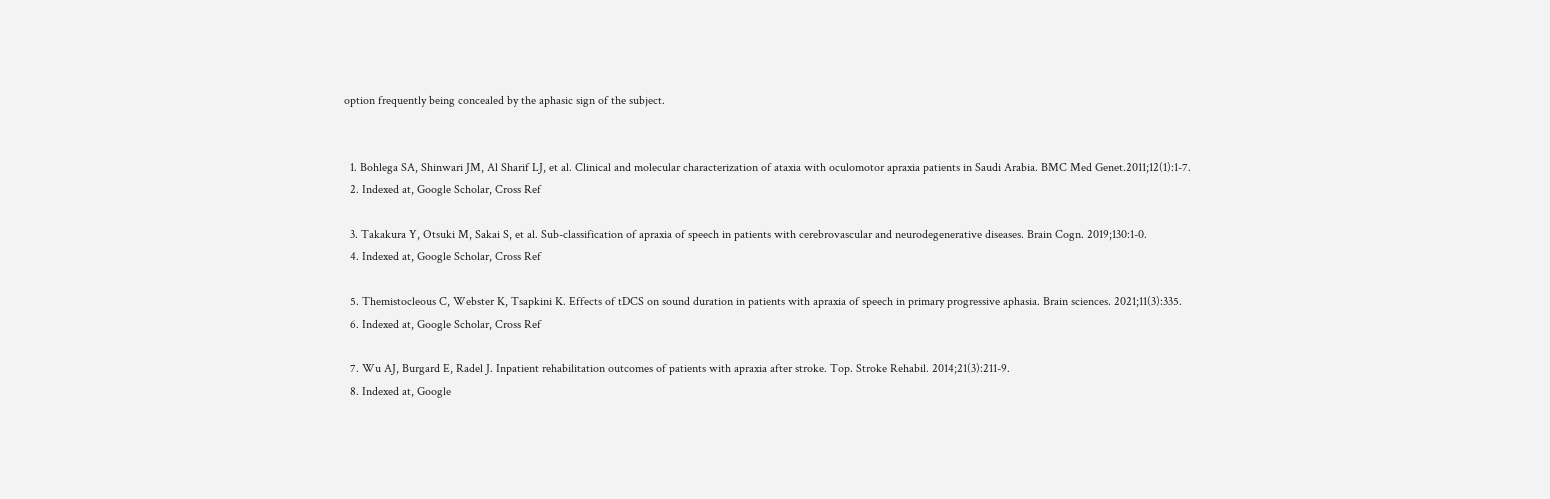option frequently being concealed by the aphasic sign of the subject.


  1. Bohlega SA, Shinwari JM, Al Sharif LJ, et al. Clinical and molecular characterization of ataxia with oculomotor apraxia patients in Saudi Arabia. BMC Med Genet.2011;12(1):1-7.
  2. Indexed at, Google Scholar, Cross Ref

  3. Takakura Y, Otsuki M, Sakai S, et al. Sub-classification of apraxia of speech in patients with cerebrovascular and neurodegenerative diseases. Brain Cogn. 2019;130:1-0.
  4. Indexed at, Google Scholar, Cross Ref

  5. Themistocleous C, Webster K, Tsapkini K. Effects of tDCS on sound duration in patients with apraxia of speech in primary progressive aphasia. Brain sciences. 2021;11(3):335.
  6. Indexed at, Google Scholar, Cross Ref

  7. Wu AJ, Burgard E, Radel J. Inpatient rehabilitation outcomes of patients with apraxia after stroke. Top. Stroke Rehabil. 2014;21(3):211-9.
  8. Indexed at, Google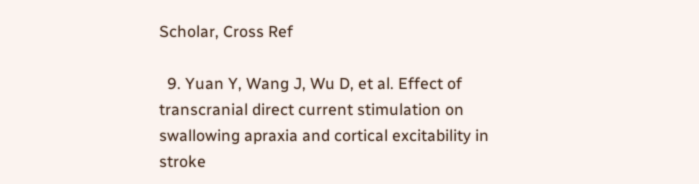Scholar, Cross Ref

  9. Yuan Y, Wang J, Wu D, et al. Effect of transcranial direct current stimulation on swallowing apraxia and cortical excitability in stroke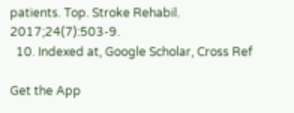patients. Top. Stroke Rehabil. 2017;24(7):503-9.
  10. Indexed at, Google Scholar, Cross Ref

Get the App